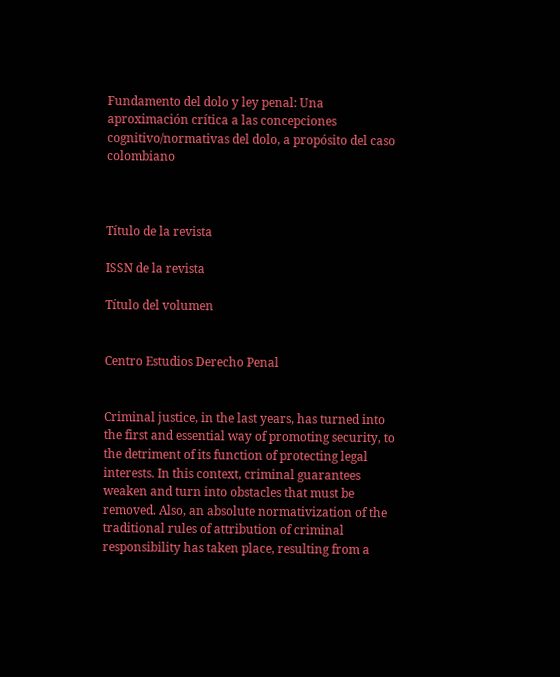Fundamento del dolo y ley penal: Una aproximación crítica a las concepciones cognitivo/normativas del dolo, a propósito del caso colombiano



Título de la revista

ISSN de la revista

Título del volumen


Centro Estudios Derecho Penal


Criminal justice, in the last years, has turned into the first and essential way of promoting security, to the detriment of its function of protecting legal interests. In this context, criminal guarantees weaken and turn into obstacles that must be removed. Also, an absolute normativization of the traditional rules of attribution of criminal responsibility has taken place, resulting from a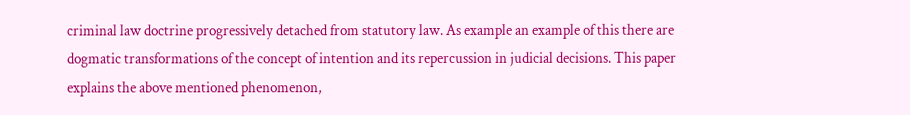criminal law doctrine progressively detached from statutory law. As example an example of this there are dogmatic transformations of the concept of intention and its repercussion in judicial decisions. This paper explains the above mentioned phenomenon,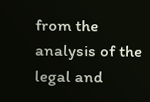from the analysis of the legal and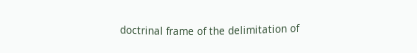doctrinal frame of the delimitation of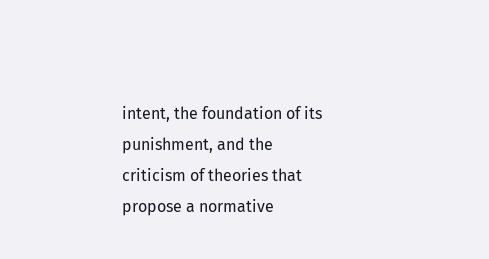intent, the foundation of its punishment, and the criticism of theories that propose a normative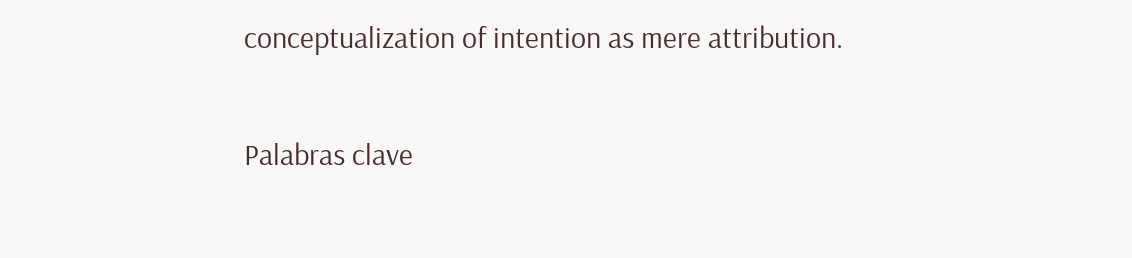conceptualization of intention as mere attribution.


Palabras clave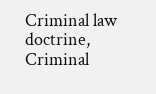Criminal law doctrine, Criminal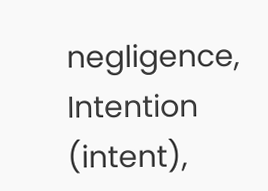negligence, Intention (intent),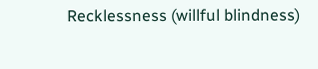Recklessness (willful blindness)